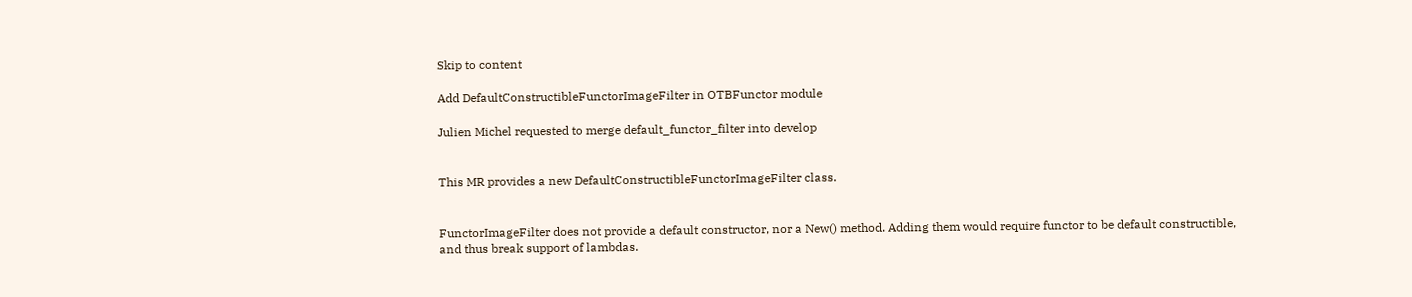Skip to content

Add DefaultConstructibleFunctorImageFilter in OTBFunctor module

Julien Michel requested to merge default_functor_filter into develop


This MR provides a new DefaultConstructibleFunctorImageFilter class.


FunctorImageFilter does not provide a default constructor, nor a New() method. Adding them would require functor to be default constructible, and thus break support of lambdas.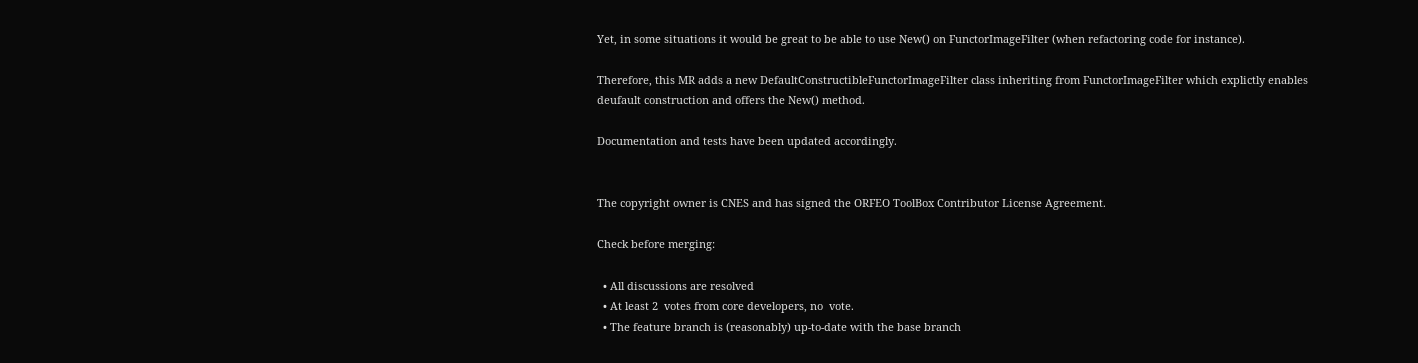Yet, in some situations it would be great to be able to use New() on FunctorImageFilter (when refactoring code for instance).

Therefore, this MR adds a new DefaultConstructibleFunctorImageFilter class inheriting from FunctorImageFilter which explictly enables deufault construction and offers the New() method.

Documentation and tests have been updated accordingly.


The copyright owner is CNES and has signed the ORFEO ToolBox Contributor License Agreement.

Check before merging:

  • All discussions are resolved
  • At least 2  votes from core developers, no  vote.
  • The feature branch is (reasonably) up-to-date with the base branch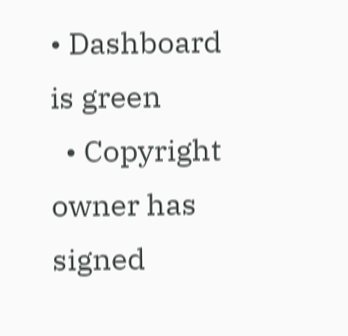• Dashboard is green
  • Copyright owner has signed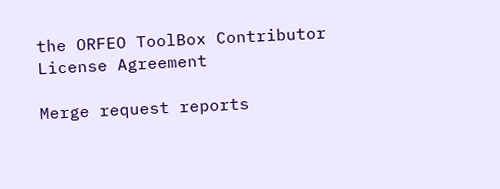the ORFEO ToolBox Contributor License Agreement

Merge request reports